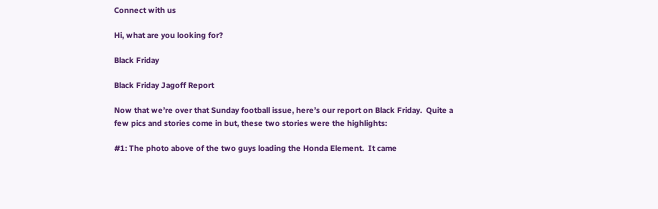Connect with us

Hi, what are you looking for?

Black Friday

Black Friday Jagoff Report

Now that we’re over that Sunday football issue, here’s our report on Black Friday.  Quite a few pics and stories come in but, these two stories were the highlights:

#1: The photo above of the two guys loading the Honda Element.  It came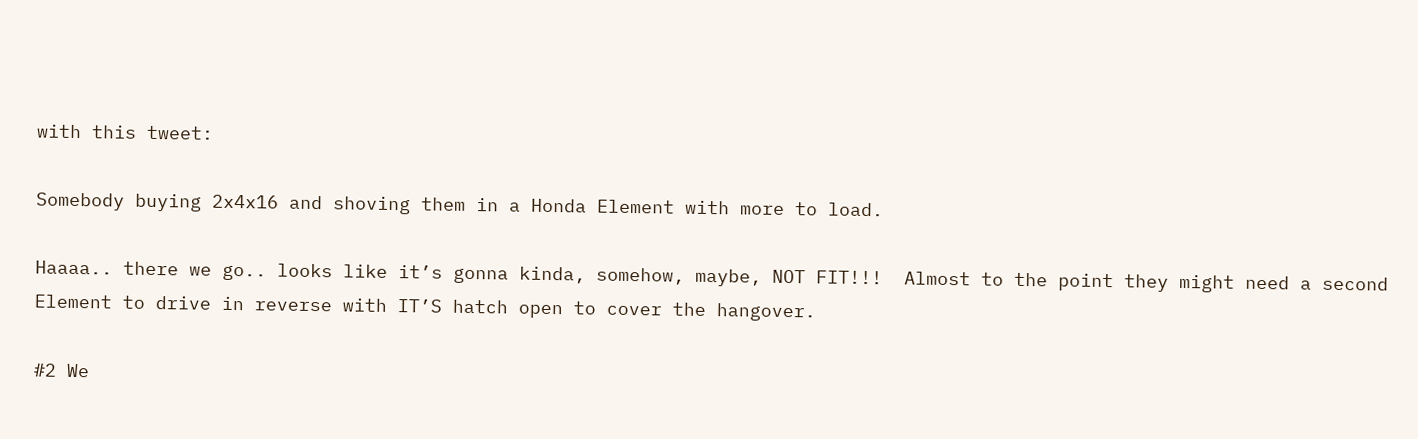with this tweet:

Somebody buying 2x4x16 and shoving them in a Honda Element with more to load.

Haaaa.. there we go.. looks like it’s gonna kinda, somehow, maybe, NOT FIT!!!  Almost to the point they might need a second Element to drive in reverse with IT’S hatch open to cover the hangover.

#2 We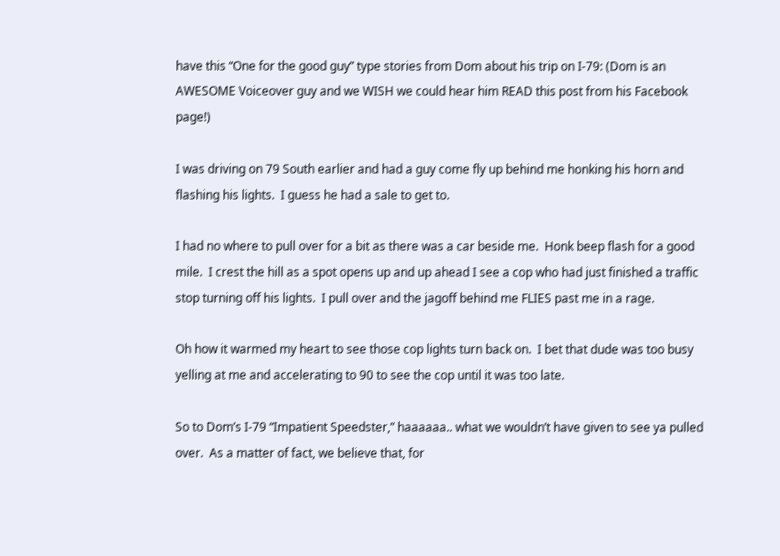have this “One for the good guy” type stories from Dom about his trip on I-79: (Dom is an AWESOME Voiceover guy and we WISH we could hear him READ this post from his Facebook page!)

I was driving on 79 South earlier and had a guy come fly up behind me honking his horn and flashing his lights.  I guess he had a sale to get to.

I had no where to pull over for a bit as there was a car beside me.  Honk beep flash for a good mile.  I crest the hill as a spot opens up and up ahead I see a cop who had just finished a traffic stop turning off his lights.  I pull over and the jagoff behind me FLIES past me in a rage.

Oh how it warmed my heart to see those cop lights turn back on.  I bet that dude was too busy yelling at me and accelerating to 90 to see the cop until it was too late.

So to Dom’s I-79 “Impatient Speedster,” haaaaaa.. what we wouldn’t have given to see ya pulled over.  As a matter of fact, we believe that, for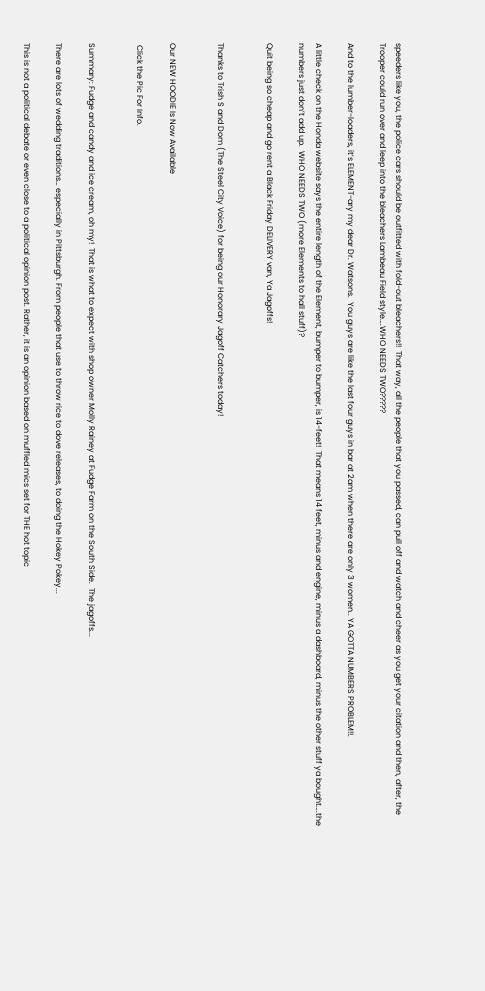speeders like you, the police cars should be outfitted with fold-out bleachers!!  That way, all the people that you passed, can pull off and watch and cheer as you get your citation and then, after, the Trooper could run over and leep into the bleachers Lambeau Field style….WHO NEEDS TWO?????

And to the lumber-loaders, it’s ELEMENT-ary my dear Dr. Watsons.  You guys are like the last four guys in bar at 2am when there are only 3 women.. YA GOTTA NUMBERS PROBLEM!!.

A little check on the Honda website says the entire length of the Element, bumper to bumper, is 14-feet!  That means 14 feet, minus and engine, minus a dashboard, minus the other stuff ya bought….the numbers just don’t add up.  WHO NEEDS TWO (more Elements to hall stuff)?

Quit being so cheap and go rent a Black Friday DELIVERY van, Ya Jagoffs!


Thanks to Trish S and Dom (The Steel City Voice) for being our Honorary Jagoff Catchers today!


Our NEW HOODIE Is Now Available

 Click the Pic For Info.


Summary: Fudge and candy and ice cream, oh my!  That is what to expect with shop owner Molly Rainey at Fudge Farm on the South Side.  The jagoffs...

There are lots of wedding traditions… especially in Pittsburgh. From people that use to throw rice to dove releases, to doing the Hokey Pokey...

This is not a political debate or even close to a political opinion post. Rather, it is an opinion based on muffled mics set for THE hot topic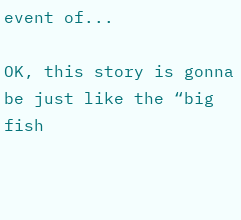event of...

OK, this story is gonna be just like the “big fish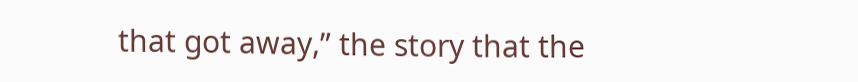that got away,” the story that the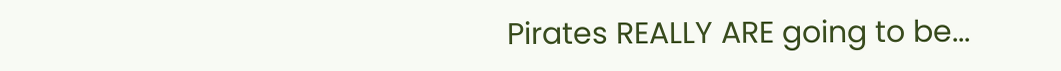Pirates REALLY ARE going to be...